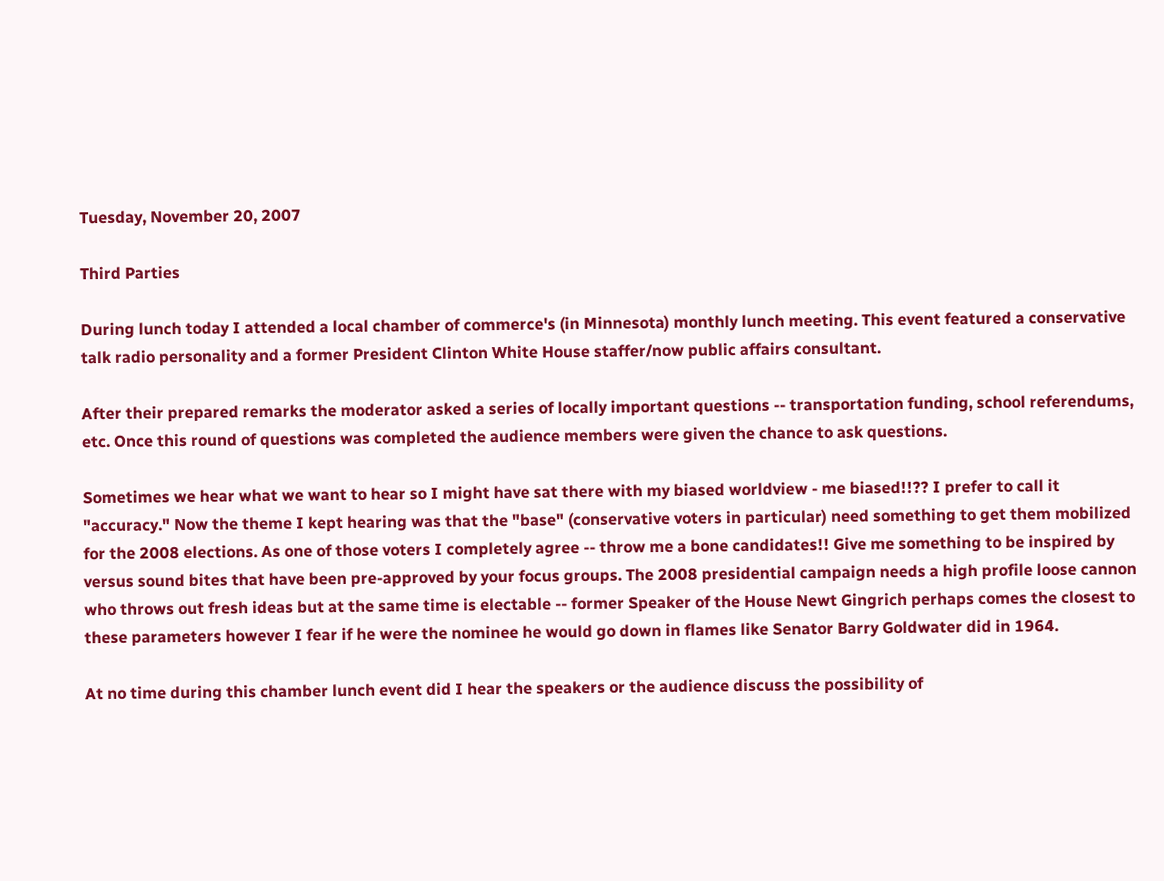Tuesday, November 20, 2007

Third Parties

During lunch today I attended a local chamber of commerce's (in Minnesota) monthly lunch meeting. This event featured a conservative talk radio personality and a former President Clinton White House staffer/now public affairs consultant.

After their prepared remarks the moderator asked a series of locally important questions -- transportation funding, school referendums, etc. Once this round of questions was completed the audience members were given the chance to ask questions.

Sometimes we hear what we want to hear so I might have sat there with my biased worldview - me biased!!?? I prefer to call it "accuracy." Now the theme I kept hearing was that the "base" (conservative voters in particular) need something to get them mobilized for the 2008 elections. As one of those voters I completely agree -- throw me a bone candidates!! Give me something to be inspired by versus sound bites that have been pre-approved by your focus groups. The 2008 presidential campaign needs a high profile loose cannon who throws out fresh ideas but at the same time is electable -- former Speaker of the House Newt Gingrich perhaps comes the closest to these parameters however I fear if he were the nominee he would go down in flames like Senator Barry Goldwater did in 1964.

At no time during this chamber lunch event did I hear the speakers or the audience discuss the possibility of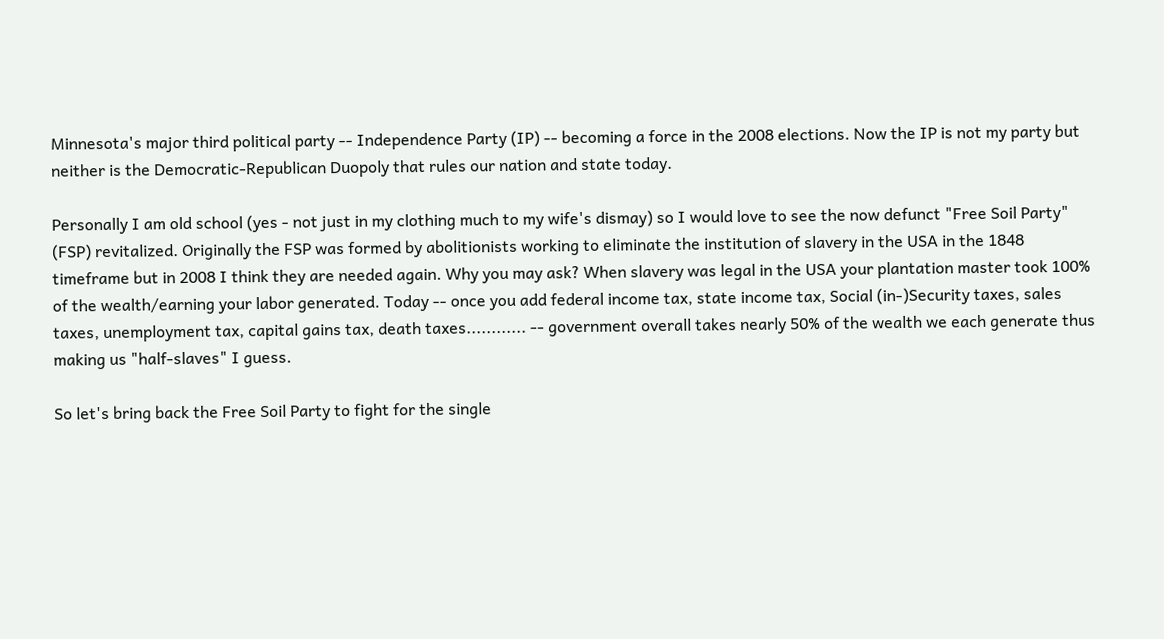Minnesota's major third political party -- Independence Party (IP) -- becoming a force in the 2008 elections. Now the IP is not my party but neither is the Democratic-Republican Duopoly that rules our nation and state today.

Personally I am old school (yes - not just in my clothing much to my wife's dismay) so I would love to see the now defunct "Free Soil Party" (FSP) revitalized. Originally the FSP was formed by abolitionists working to eliminate the institution of slavery in the USA in the 1848 timeframe but in 2008 I think they are needed again. Why you may ask? When slavery was legal in the USA your plantation master took 100% of the wealth/earning your labor generated. Today -- once you add federal income tax, state income tax, Social (in-)Security taxes, sales taxes, unemployment tax, capital gains tax, death taxes............ -- government overall takes nearly 50% of the wealth we each generate thus making us "half-slaves" I guess.

So let's bring back the Free Soil Party to fight for the single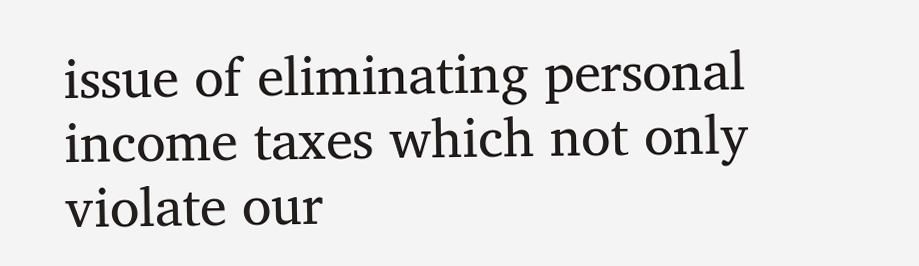issue of eliminating personal income taxes which not only violate our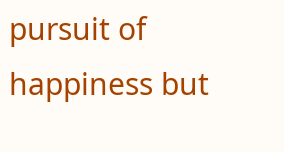pursuit of happiness but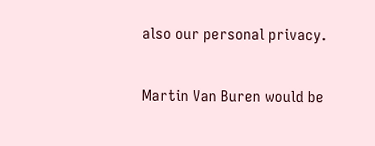also our personal privacy.

Martin Van Buren would be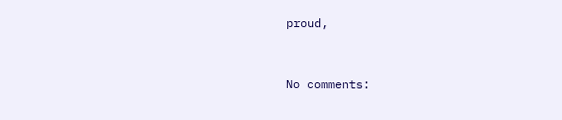proud,


No comments: